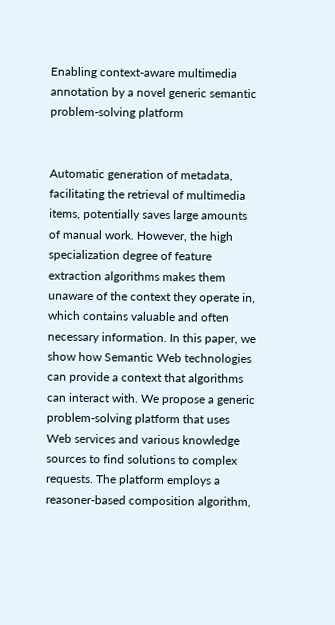Enabling context-aware multimedia annotation by a novel generic semantic problem-solving platform


Automatic generation of metadata, facilitating the retrieval of multimedia items, potentially saves large amounts of manual work. However, the high specialization degree of feature extraction algorithms makes them unaware of the context they operate in, which contains valuable and often necessary information. In this paper, we show how Semantic Web technologies can provide a context that algorithms can interact with. We propose a generic problem-solving platform that uses Web services and various knowledge sources to find solutions to complex requests. The platform employs a reasoner-based composition algorithm,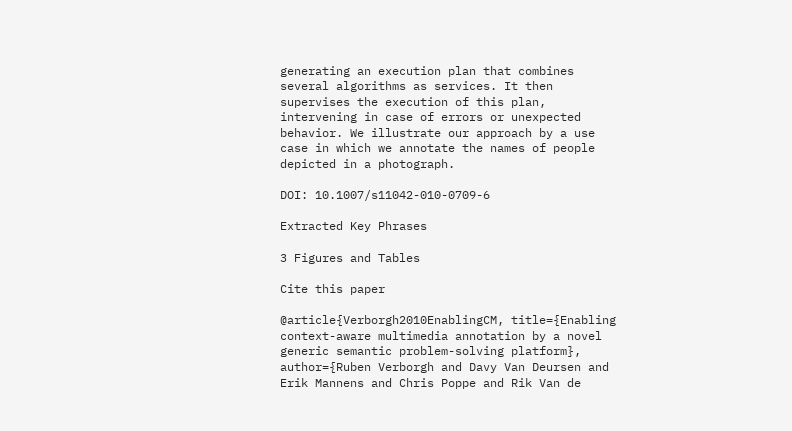generating an execution plan that combines several algorithms as services. It then supervises the execution of this plan, intervening in case of errors or unexpected behavior. We illustrate our approach by a use case in which we annotate the names of people depicted in a photograph.

DOI: 10.1007/s11042-010-0709-6

Extracted Key Phrases

3 Figures and Tables

Cite this paper

@article{Verborgh2010EnablingCM, title={Enabling context-aware multimedia annotation by a novel generic semantic problem-solving platform}, author={Ruben Verborgh and Davy Van Deursen and Erik Mannens and Chris Poppe and Rik Van de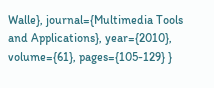Walle}, journal={Multimedia Tools and Applications}, year={2010}, volume={61}, pages={105-129} }